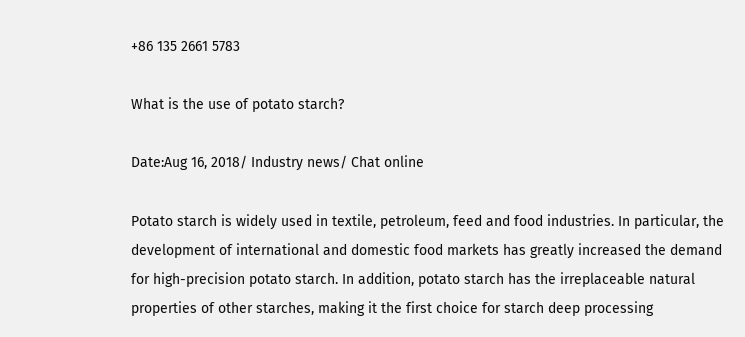+86 135 2661 5783

What is the use of potato starch?

Date:Aug 16, 2018/ Industry news/ Chat online

Potato starch is widely used in textile, petroleum, feed and food industries. In particular, the development of international and domestic food markets has greatly increased the demand for high-precision potato starch. In addition, potato starch has the irreplaceable natural properties of other starches, making it the first choice for starch deep processing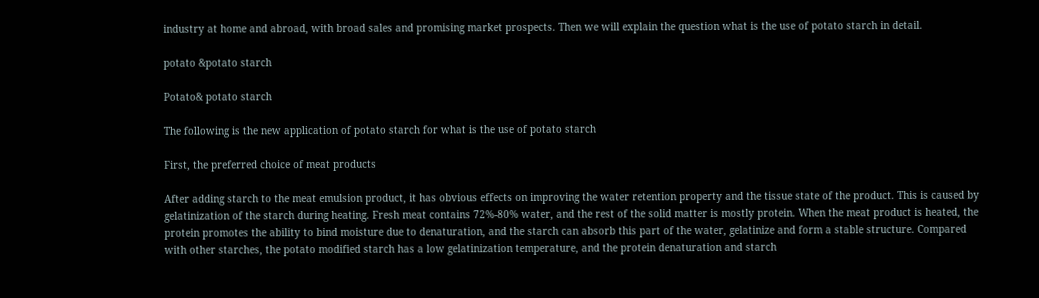industry at home and abroad, with broad sales and promising market prospects. Then we will explain the question what is the use of potato starch in detail.

potato &potato starch

Potato& potato starch

The following is the new application of potato starch for what is the use of potato starch

First, the preferred choice of meat products

After adding starch to the meat emulsion product, it has obvious effects on improving the water retention property and the tissue state of the product. This is caused by gelatinization of the starch during heating. Fresh meat contains 72%-80% water, and the rest of the solid matter is mostly protein. When the meat product is heated, the protein promotes the ability to bind moisture due to denaturation, and the starch can absorb this part of the water, gelatinize and form a stable structure. Compared with other starches, the potato modified starch has a low gelatinization temperature, and the protein denaturation and starch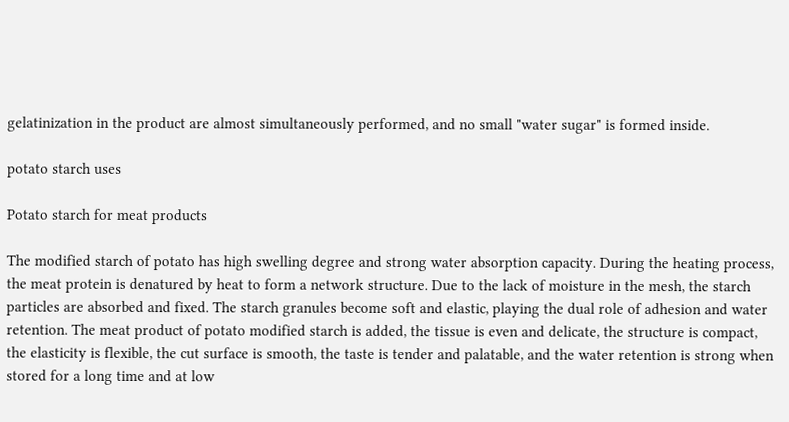gelatinization in the product are almost simultaneously performed, and no small "water sugar" is formed inside.

potato starch uses

Potato starch for meat products

The modified starch of potato has high swelling degree and strong water absorption capacity. During the heating process, the meat protein is denatured by heat to form a network structure. Due to the lack of moisture in the mesh, the starch particles are absorbed and fixed. The starch granules become soft and elastic, playing the dual role of adhesion and water retention. The meat product of potato modified starch is added, the tissue is even and delicate, the structure is compact, the elasticity is flexible, the cut surface is smooth, the taste is tender and palatable, and the water retention is strong when stored for a long time and at low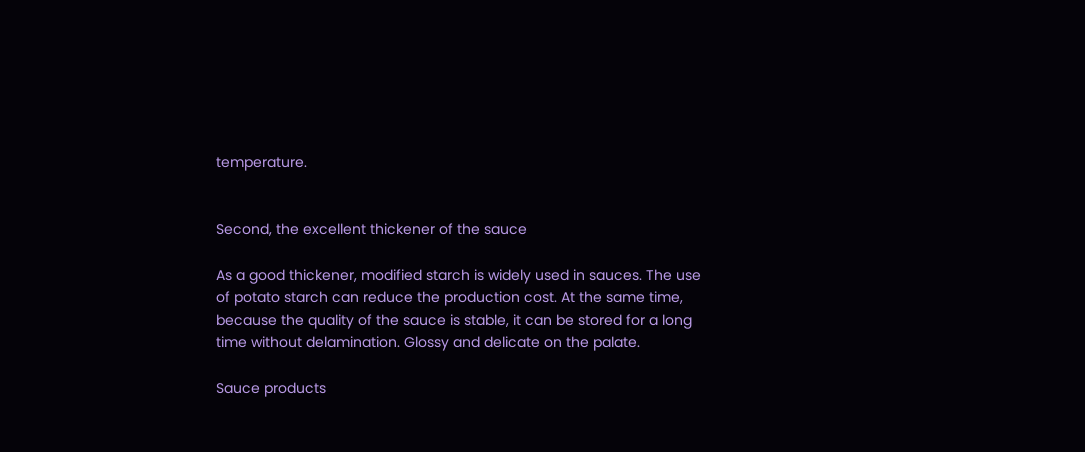temperature.


Second, the excellent thickener of the sauce

As a good thickener, modified starch is widely used in sauces. The use of potato starch can reduce the production cost. At the same time, because the quality of the sauce is stable, it can be stored for a long time without delamination. Glossy and delicate on the palate.

Sauce products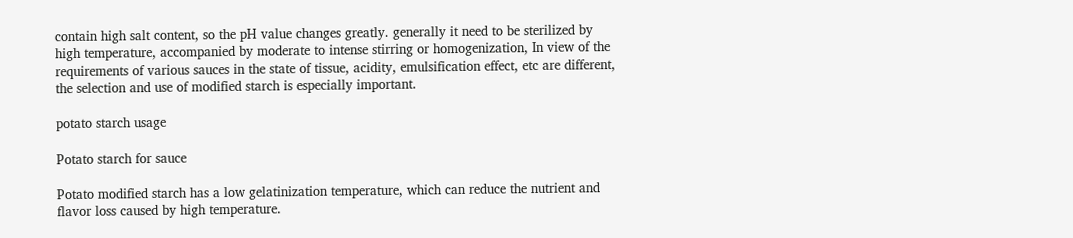contain high salt content, so the pH value changes greatly. generally it need to be sterilized by high temperature, accompanied by moderate to intense stirring or homogenization, In view of the requirements of various sauces in the state of tissue, acidity, emulsification effect, etc are different, the selection and use of modified starch is especially important.

potato starch usage

Potato starch for sauce

Potato modified starch has a low gelatinization temperature, which can reduce the nutrient and flavor loss caused by high temperature.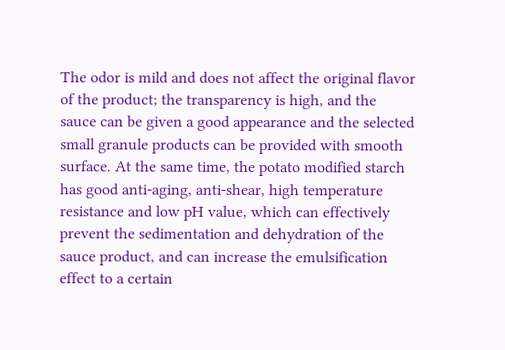The odor is mild and does not affect the original flavor of the product; the transparency is high, and the sauce can be given a good appearance and the selected small granule products can be provided with smooth surface. At the same time, the potato modified starch has good anti-aging, anti-shear, high temperature resistance and low pH value, which can effectively prevent the sedimentation and dehydration of the sauce product, and can increase the emulsification effect to a certain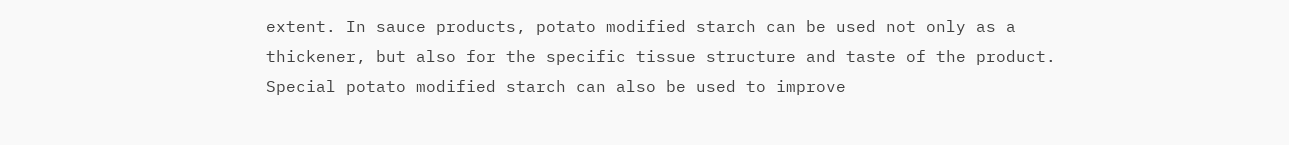extent. In sauce products, potato modified starch can be used not only as a thickener, but also for the specific tissue structure and taste of the product. Special potato modified starch can also be used to improve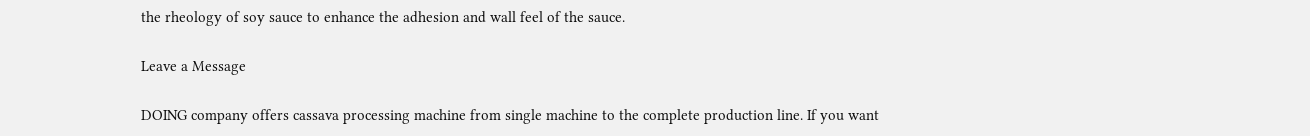the rheology of soy sauce to enhance the adhesion and wall feel of the sauce.

Leave a Message

DOING company offers cassava processing machine from single machine to the complete production line. If you want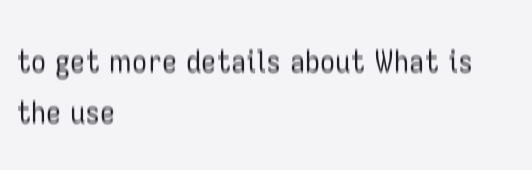to get more details about What is the use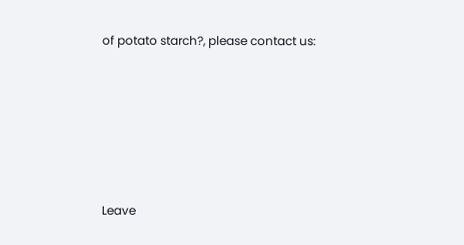of potato starch?, please contact us:






Leave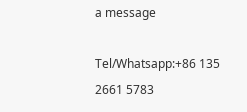a message

Tel/Whatsapp:+86 135 2661 5783